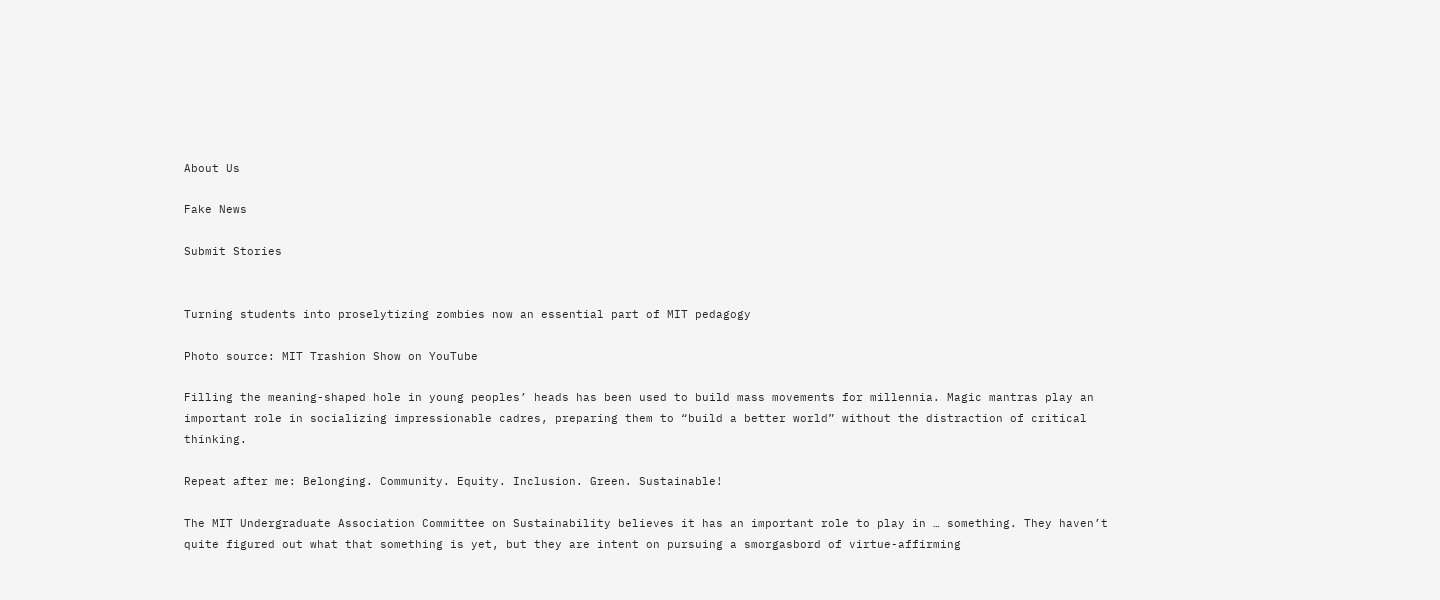About Us

Fake News

Submit Stories


Turning students into proselytizing zombies now an essential part of MIT pedagogy

Photo source: MIT Trashion Show on YouTube

Filling the meaning-shaped hole in young peoples’ heads has been used to build mass movements for millennia. Magic mantras play an important role in socializing impressionable cadres, preparing them to “build a better world” without the distraction of critical thinking.

Repeat after me: Belonging. Community. Equity. Inclusion. Green. Sustainable!

The MIT Undergraduate Association Committee on Sustainability believes it has an important role to play in … something. They haven’t quite figured out what that something is yet, but they are intent on pursuing a smorgasbord of virtue-affirming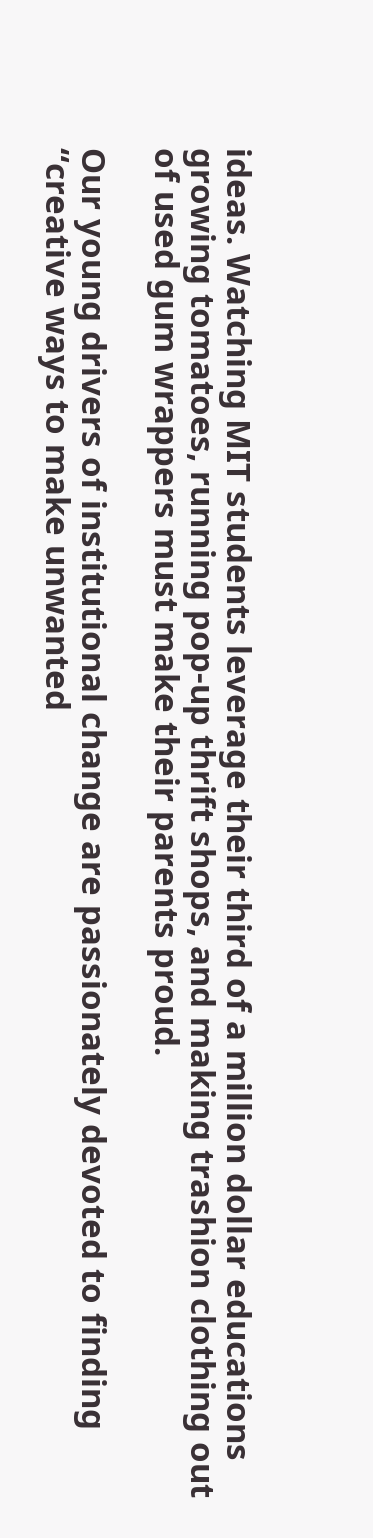ideas. Watching MIT students leverage their third of a million dollar educations growing tomatoes, running pop-up thrift shops, and making trashion clothing out of used gum wrappers must make their parents proud.

Our young drivers of institutional change are passionately devoted to finding “creative ways to make unwanted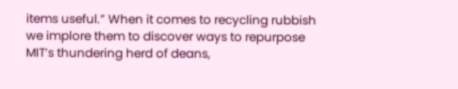items useful.” When it comes to recycling rubbish we implore them to discover ways to repurpose MIT’s thundering herd of deans,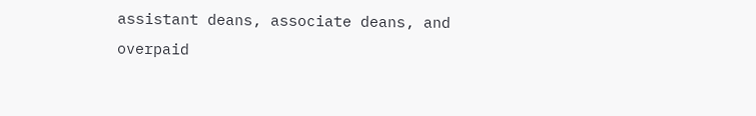assistant deans, associate deans, and overpaid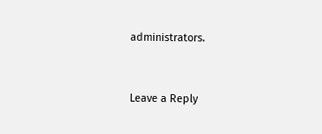administrators.


Leave a Reply